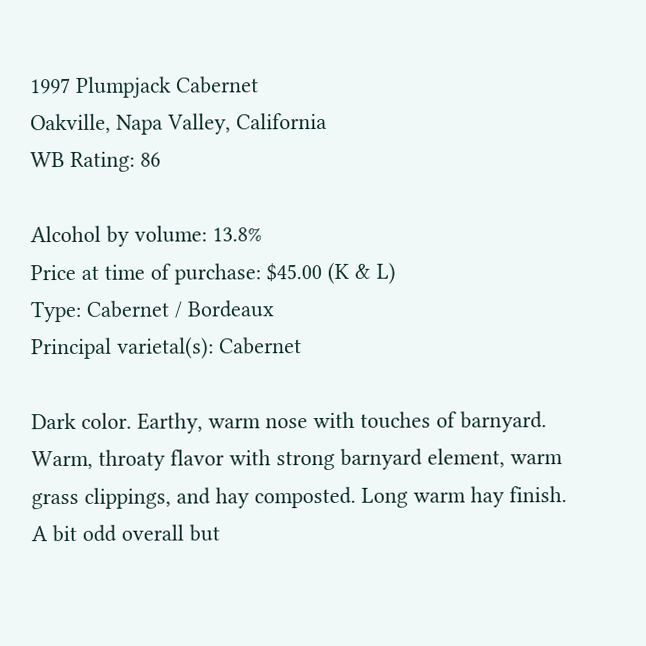1997 Plumpjack Cabernet
Oakville, Napa Valley, California
WB Rating: 86

Alcohol by volume: 13.8%
Price at time of purchase: $45.00 (K & L)
Type: Cabernet / Bordeaux
Principal varietal(s): Cabernet

Dark color. Earthy, warm nose with touches of barnyard. Warm, throaty flavor with strong barnyard element, warm grass clippings, and hay composted. Long warm hay finish. A bit odd overall but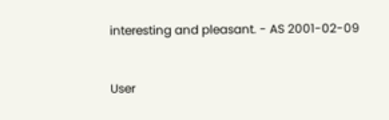interesting and pleasant. - AS 2001-02-09


User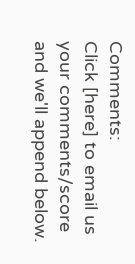Comments:
Click [here] to email us your comments/score and we'll append below.